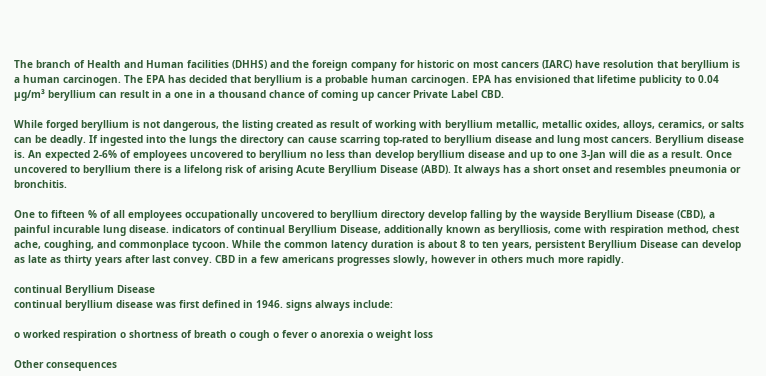The branch of Health and Human facilities (DHHS) and the foreign company for historic on most cancers (IARC) have resolution that beryllium is a human carcinogen. The EPA has decided that beryllium is a probable human carcinogen. EPA has envisioned that lifetime publicity to 0.04 µg/m³ beryllium can result in a one in a thousand chance of coming up cancer Private Label CBD.

While forged beryllium is not dangerous, the listing created as result of working with beryllium metallic, metallic oxides, alloys, ceramics, or salts can be deadly. If ingested into the lungs the directory can cause scarring top-rated to beryllium disease and lung most cancers. Beryllium disease is. An expected 2-6% of employees uncovered to beryllium no less than develop beryllium disease and up to one 3-Jan will die as a result. Once uncovered to beryllium there is a lifelong risk of arising Acute Beryllium Disease (ABD). It always has a short onset and resembles pneumonia or bronchitis.

One to fifteen % of all employees occupationally uncovered to beryllium directory develop falling by the wayside Beryllium Disease (CBD), a painful incurable lung disease. indicators of continual Beryllium Disease, additionally known as berylliosis, come with respiration method, chest ache, coughing, and commonplace tycoon. While the common latency duration is about 8 to ten years, persistent Beryllium Disease can develop as late as thirty years after last convey. CBD in a few americans progresses slowly, however in others much more rapidly.

continual Beryllium Disease
continual beryllium disease was first defined in 1946. signs always include:

o worked respiration o shortness of breath o cough o fever o anorexia o weight loss

Other consequences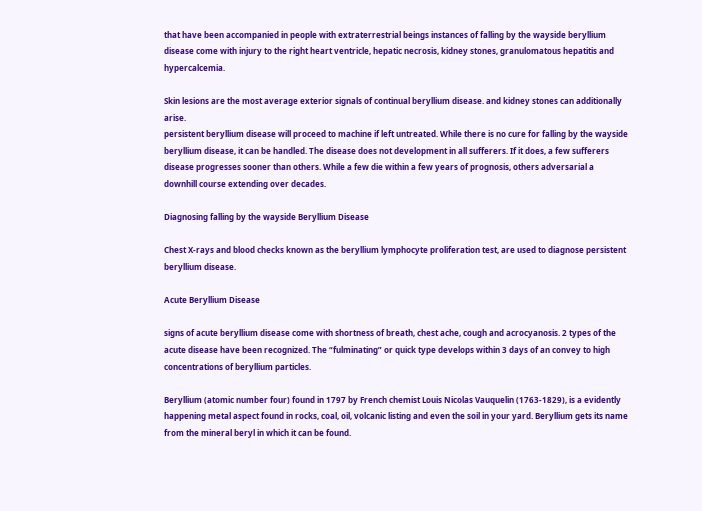that have been accompanied in people with extraterrestrial beings instances of falling by the wayside beryllium disease come with injury to the right heart ventricle, hepatic necrosis, kidney stones, granulomatous hepatitis and hypercalcemia.

Skin lesions are the most average exterior signals of continual beryllium disease. and kidney stones can additionally arise.
persistent beryllium disease will proceed to machine if left untreated. While there is no cure for falling by the wayside beryllium disease, it can be handled. The disease does not development in all sufferers. If it does, a few sufferers disease progresses sooner than others. While a few die within a few years of prognosis, others adversarial a downhill course extending over decades.

Diagnosing falling by the wayside Beryllium Disease

Chest X-rays and blood checks known as the beryllium lymphocyte proliferation test, are used to diagnose persistent beryllium disease.

Acute Beryllium Disease

signs of acute beryllium disease come with shortness of breath, chest ache, cough and acrocyanosis. 2 types of the acute disease have been recognized. The “fulminating” or quick type develops within 3 days of an convey to high concentrations of beryllium particles.

Beryllium (atomic number four) found in 1797 by French chemist Louis Nicolas Vauquelin (1763-1829), is a evidently happening metal aspect found in rocks, coal, oil, volcanic listing and even the soil in your yard. Beryllium gets its name from the mineral beryl in which it can be found.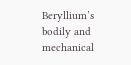Beryllium’s bodily and mechanical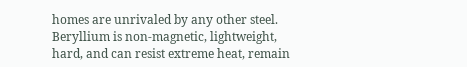homes are unrivaled by any other steel. Beryllium is non-magnetic, lightweight, hard, and can resist extreme heat, remain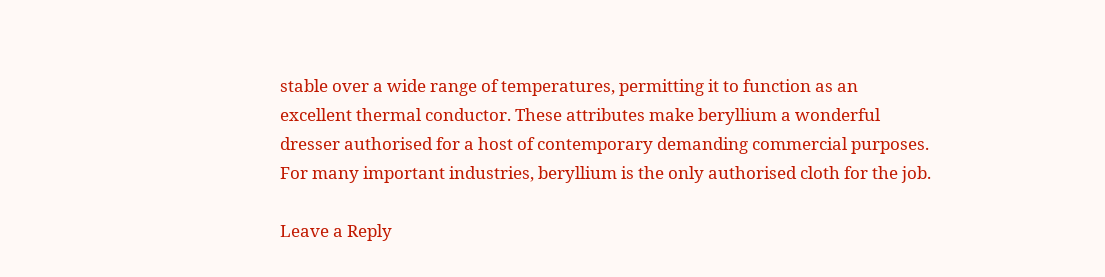stable over a wide range of temperatures, permitting it to function as an excellent thermal conductor. These attributes make beryllium a wonderful dresser authorised for a host of contemporary demanding commercial purposes. For many important industries, beryllium is the only authorised cloth for the job.

Leave a Reply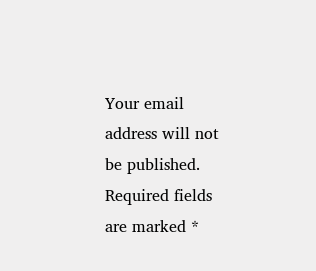Your email address will not be published. Required fields are marked *